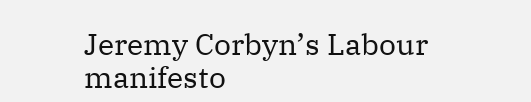Jeremy Corbyn’s Labour manifesto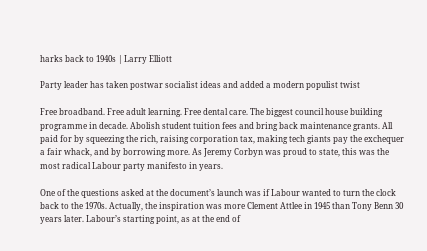harks back to 1940s | Larry Elliott

Party leader has taken postwar socialist ideas and added a modern populist twist

Free broadband. Free adult learning. Free dental care. The biggest council house building programme in decade. Abolish student tuition fees and bring back maintenance grants. All paid for by squeezing the rich, raising corporation tax, making tech giants pay the exchequer a fair whack, and by borrowing more. As Jeremy Corbyn was proud to state, this was the most radical Labour party manifesto in years.

One of the questions asked at the document’s launch was if Labour wanted to turn the clock back to the 1970s. Actually, the inspiration was more Clement Attlee in 1945 than Tony Benn 30 years later. Labour’s starting point, as at the end of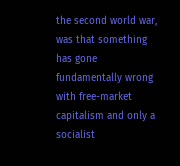the second world war, was that something has gone fundamentally wrong with free-market capitalism and only a socialist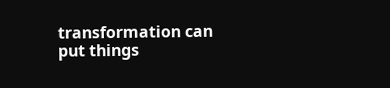transformation can put things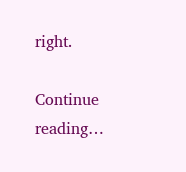right.

Continue reading…